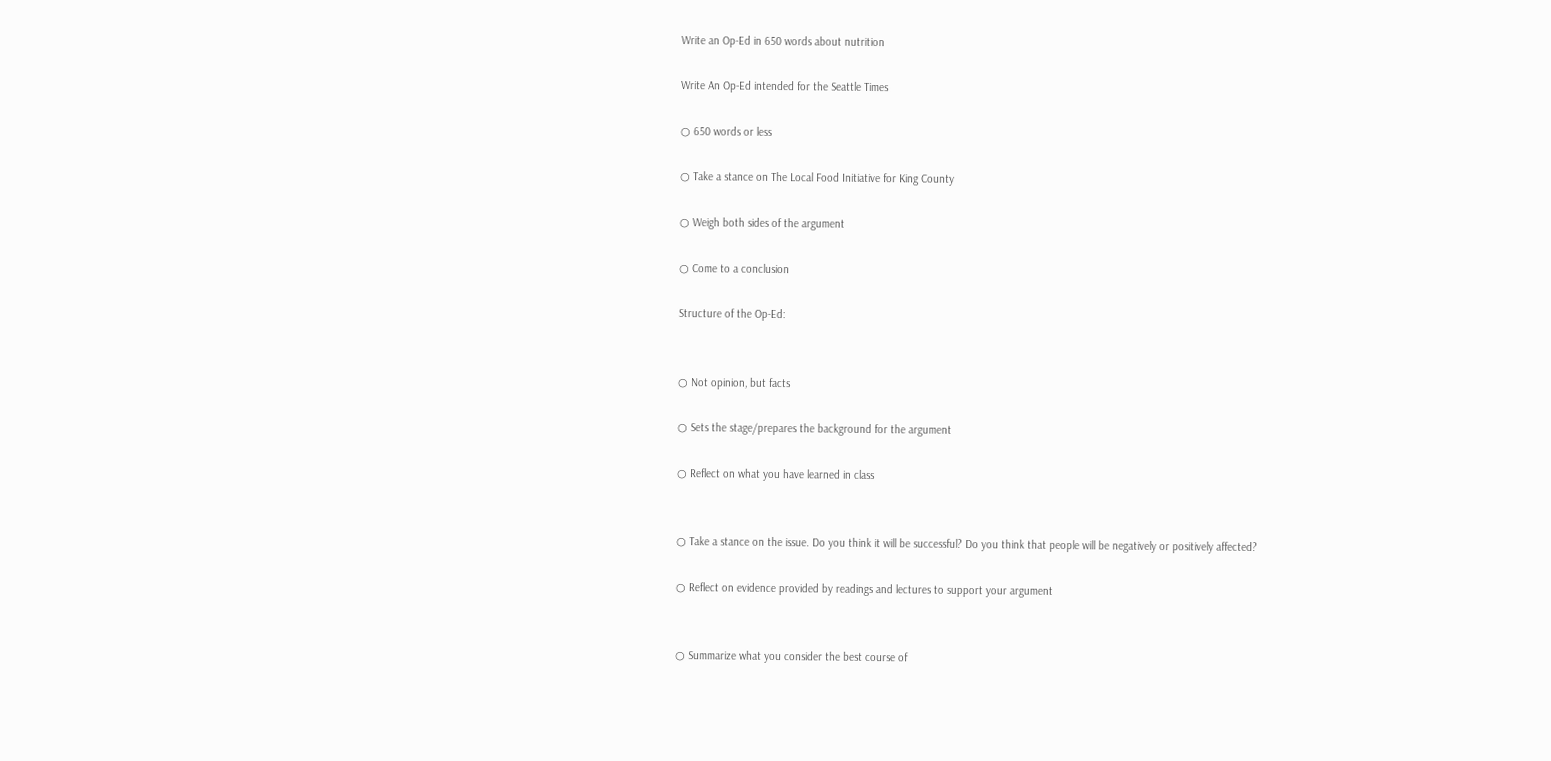Write an Op-Ed in 650 words about nutrition

Write An Op-Ed intended for the Seattle Times

○ 650 words or less

○ Take a stance on The Local Food Initiative for King County

○ Weigh both sides of the argument

○ Come to a conclusion

Structure of the Op-Ed:


○ Not opinion, but facts

○ Sets the stage/prepares the background for the argument

○ Reflect on what you have learned in class


○ Take a stance on the issue. Do you think it will be successful? Do you think that people will be negatively or positively affected?

○ Reflect on evidence provided by readings and lectures to support your argument


○ Summarize what you consider the best course of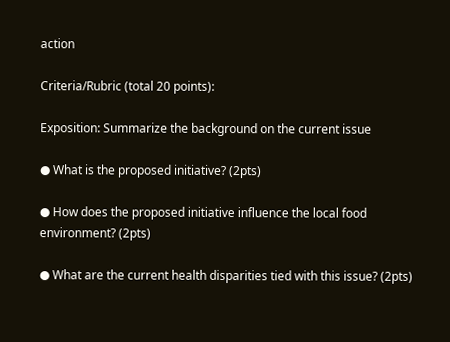action

Criteria/Rubric (total 20 points):

Exposition: Summarize the background on the current issue

● What is the proposed initiative? (2pts)

● How does the proposed initiative influence the local food environment? (2pts)

● What are the current health disparities tied with this issue? (2pts)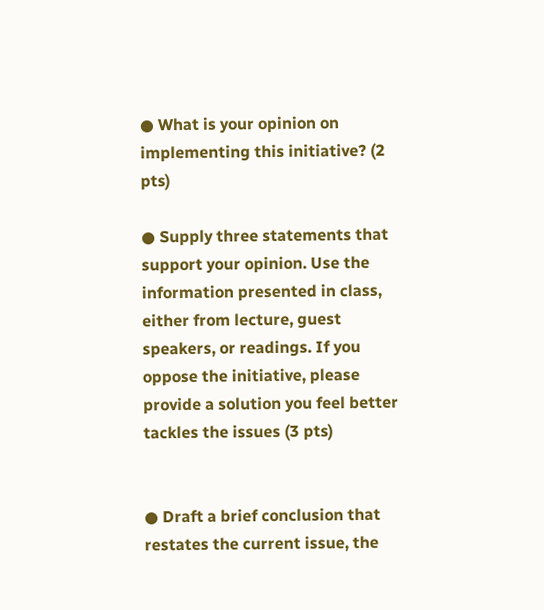● What is your opinion on implementing this initiative? (2 pts)

● Supply three statements that support your opinion. Use the information presented in class, either from lecture, guest speakers, or readings. If you oppose the initiative, please provide a solution you feel better tackles the issues (3 pts)


● Draft a brief conclusion that restates the current issue, the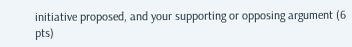initiative proposed, and your supporting or opposing argument (6 pts)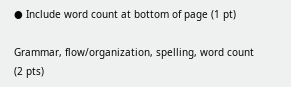● Include word count at bottom of page (1 pt)

Grammar, flow/organization, spelling, word count (2 pts)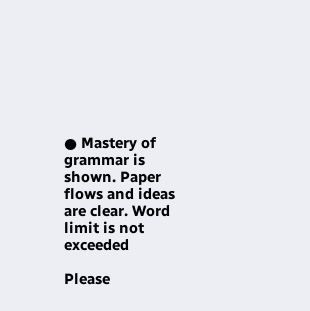● Mastery of grammar is shown. Paper flows and ideas are clear. Word limit is not exceeded

Please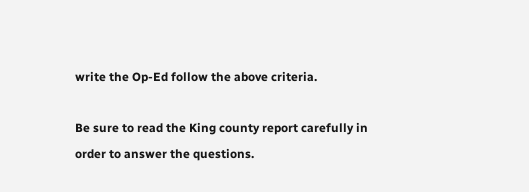write the Op-Ed follow the above criteria.

Be sure to read the King county report carefully in order to answer the questions.